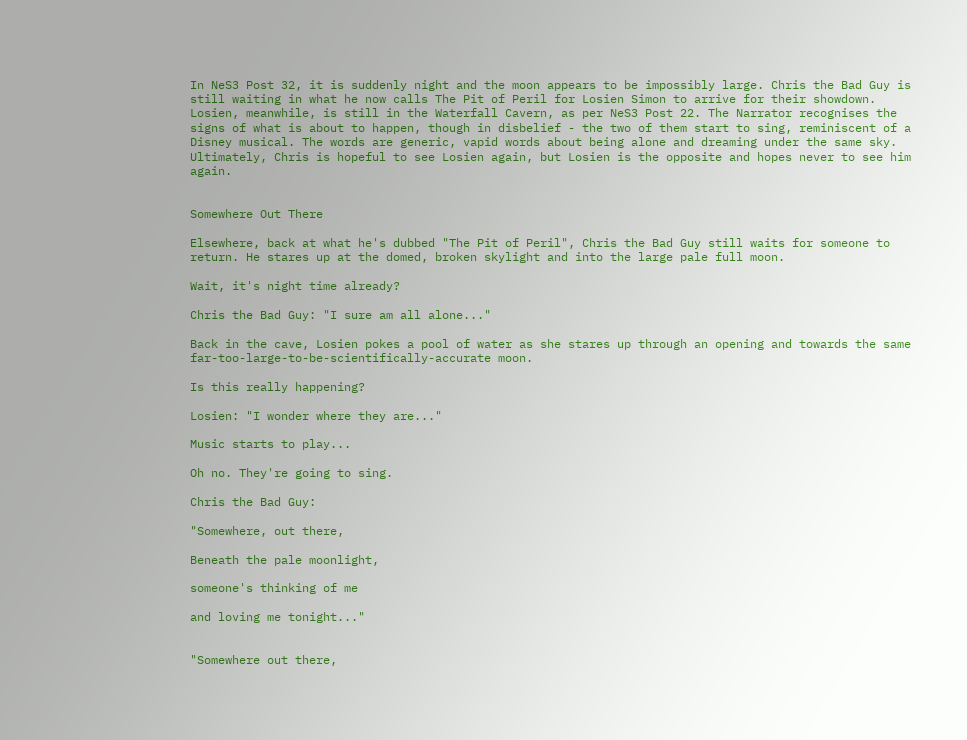In NeS3 Post 32, it is suddenly night and the moon appears to be impossibly large. Chris the Bad Guy is still waiting in what he now calls The Pit of Peril for Losien Simon to arrive for their showdown. Losien, meanwhile, is still in the Waterfall Cavern, as per NeS3 Post 22. The Narrator recognises the signs of what is about to happen, though in disbelief - the two of them start to sing, reminiscent of a Disney musical. The words are generic, vapid words about being alone and dreaming under the same sky. Ultimately, Chris is hopeful to see Losien again, but Losien is the opposite and hopes never to see him again.


Somewhere Out There

Elsewhere, back at what he's dubbed "The Pit of Peril", Chris the Bad Guy still waits for someone to return. He stares up at the domed, broken skylight and into the large pale full moon.

Wait, it's night time already?

Chris the Bad Guy: "I sure am all alone..."

Back in the cave, Losien pokes a pool of water as she stares up through an opening and towards the same far-too-large-to-be-scientifically-accurate moon.

Is this really happening?

Losien: "I wonder where they are..."

Music starts to play...

Oh no. They're going to sing.

Chris the Bad Guy:

"Somewhere, out there,

Beneath the pale moonlight,

someone's thinking of me

and loving me tonight..."


"Somewhere out there,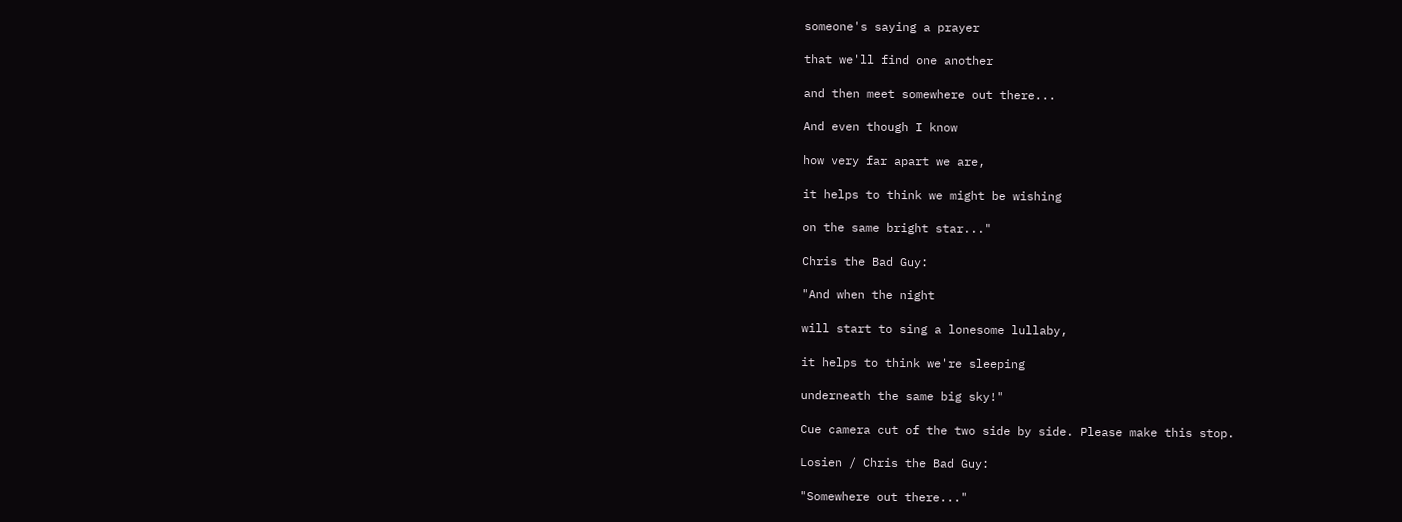someone's saying a prayer

that we'll find one another

and then meet somewhere out there...

And even though I know

how very far apart we are,

it helps to think we might be wishing

on the same bright star..."

Chris the Bad Guy:

"And when the night

will start to sing a lonesome lullaby,

it helps to think we're sleeping

underneath the same big sky!"

Cue camera cut of the two side by side. Please make this stop.

Losien / Chris the Bad Guy:

"Somewhere out there..."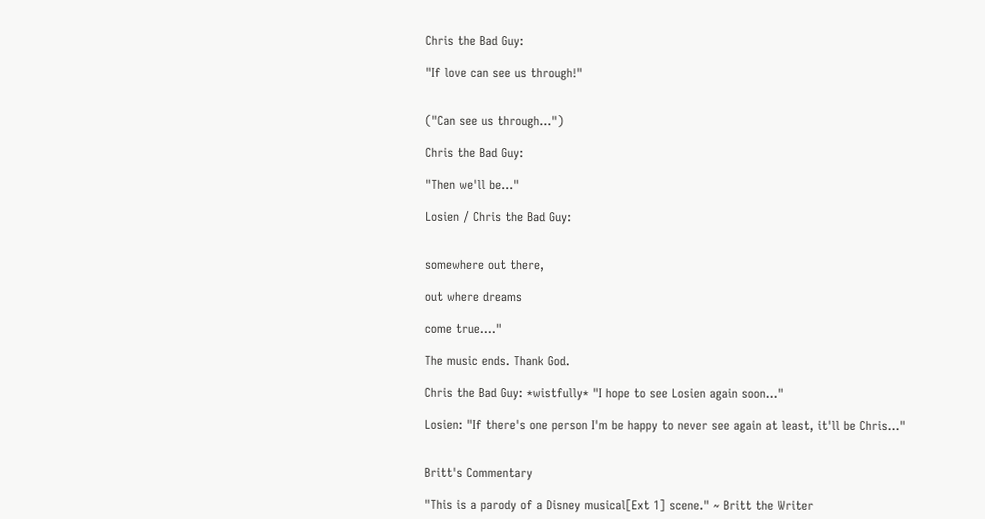Chris the Bad Guy:

"If love can see us through!"


("Can see us through...")

Chris the Bad Guy:

"Then we'll be..."

Losien / Chris the Bad Guy:


somewhere out there,

out where dreams

come true...."

The music ends. Thank God.

Chris the Bad Guy: *wistfully* "I hope to see Losien again soon..."

Losien: "If there's one person I'm be happy to never see again at least, it'll be Chris..."


Britt's Commentary

"This is a parody of a Disney musical[Ext 1] scene." ~ Britt the Writer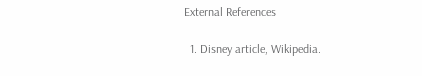External References

  1. Disney article, Wikipedia.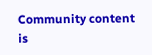Community content is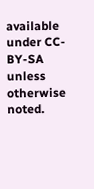available under CC-BY-SA unless otherwise noted.